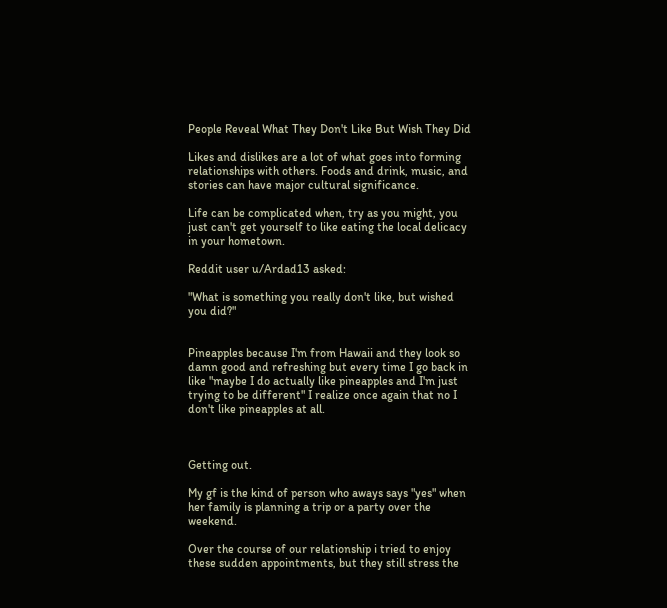People Reveal What They Don't Like But Wish They Did

Likes and dislikes are a lot of what goes into forming relationships with others. Foods and drink, music, and stories can have major cultural significance.

Life can be complicated when, try as you might, you just can't get yourself to like eating the local delicacy in your hometown.

Reddit user u/Ardad13 asked:

"What is something you really don't like, but wished you did?"


Pineapples because I'm from Hawaii and they look so damn good and refreshing but every time I go back in like "maybe I do actually like pineapples and I'm just trying to be different" I realize once again that no I don't like pineapples at all.



Getting out.

My gf is the kind of person who aways says "yes" when her family is planning a trip or a party over the weekend.

Over the course of our relationship i tried to enjoy these sudden appointments, but they still stress the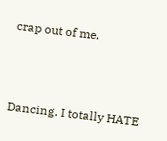crap out of me.



Dancing. I totally HATE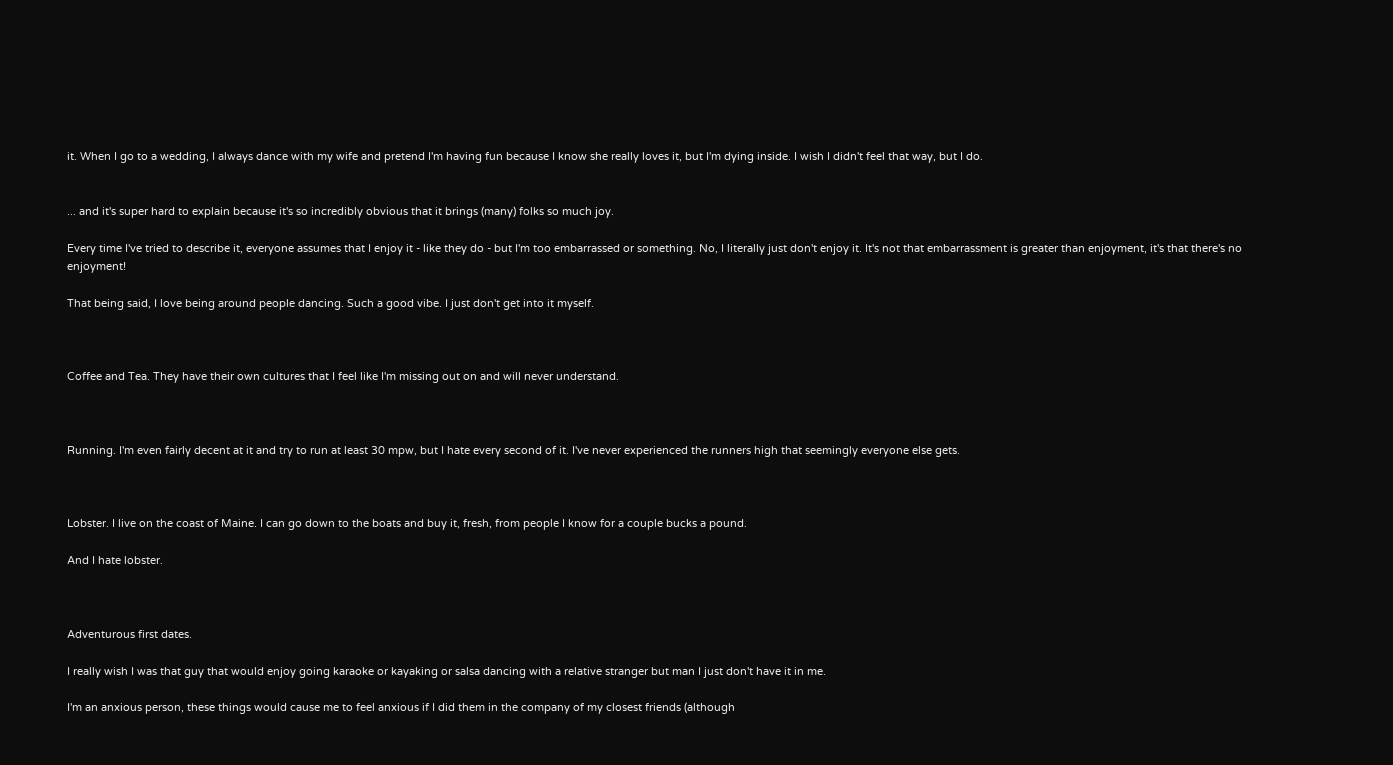it. When I go to a wedding, I always dance with my wife and pretend I'm having fun because I know she really loves it, but I'm dying inside. I wish I didn't feel that way, but I do.


... and it's super hard to explain because it's so incredibly obvious that it brings (many) folks so much joy.

Every time I've tried to describe it, everyone assumes that I enjoy it - like they do - but I'm too embarrassed or something. No, I literally just don't enjoy it. It's not that embarrassment is greater than enjoyment, it's that there's no enjoyment!

That being said, I love being around people dancing. Such a good vibe. I just don't get into it myself.



Coffee and Tea. They have their own cultures that I feel like I'm missing out on and will never understand.



Running. I'm even fairly decent at it and try to run at least 30 mpw, but I hate every second of it. I've never experienced the runners high that seemingly everyone else gets.



Lobster. I live on the coast of Maine. I can go down to the boats and buy it, fresh, from people I know for a couple bucks a pound.

And I hate lobster.



Adventurous first dates.

I really wish I was that guy that would enjoy going karaoke or kayaking or salsa dancing with a relative stranger but man I just don't have it in me.

I'm an anxious person, these things would cause me to feel anxious if I did them in the company of my closest friends (although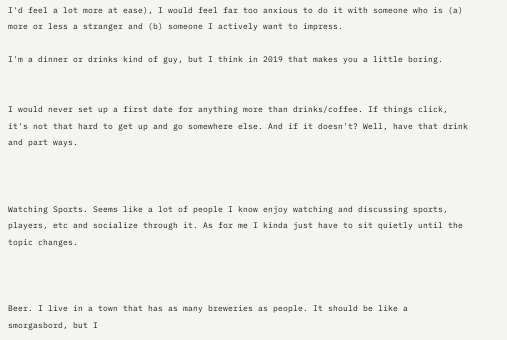I'd feel a lot more at ease), I would feel far too anxious to do it with someone who is (a) more or less a stranger and (b) someone I actively want to impress.

I'm a dinner or drinks kind of guy, but I think in 2019 that makes you a little boring.


I would never set up a first date for anything more than drinks/coffee. If things click, it's not that hard to get up and go somewhere else. And if it doesn't? Well, have that drink and part ways.



Watching Sports. Seems like a lot of people I know enjoy watching and discussing sports, players, etc and socialize through it. As for me I kinda just have to sit quietly until the topic changes.



Beer. I live in a town that has as many breweries as people. It should be like a smorgasbord, but I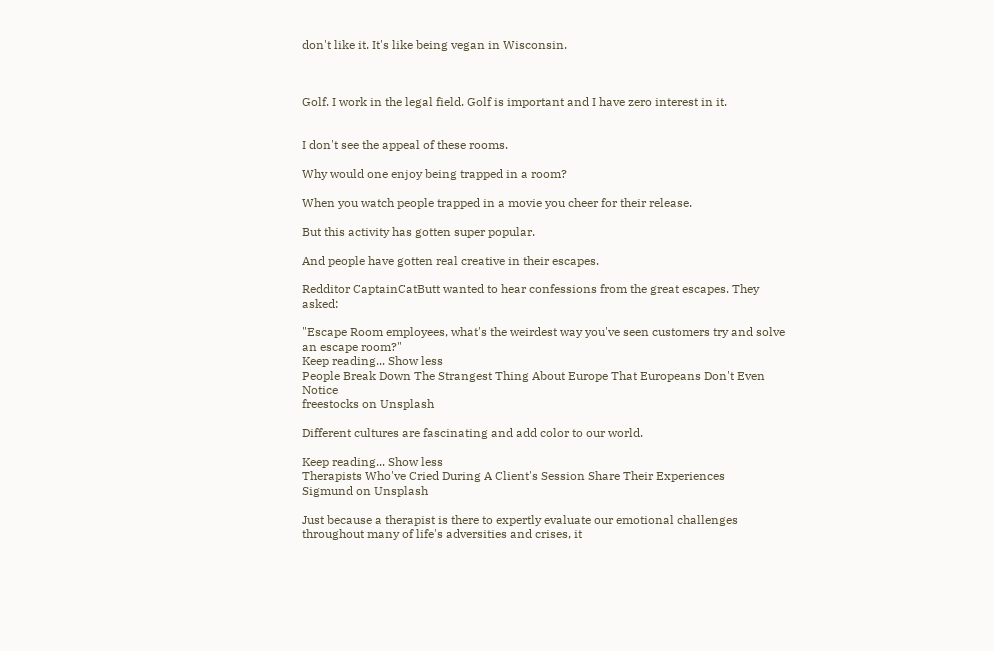don't like it. It's like being vegan in Wisconsin.



Golf. I work in the legal field. Golf is important and I have zero interest in it.


I don't see the appeal of these rooms.

Why would one enjoy being trapped in a room?

When you watch people trapped in a movie you cheer for their release.

But this activity has gotten super popular.

And people have gotten real creative in their escapes.

Redditor CaptainCatButt wanted to hear confessions from the great escapes. They asked:

"Escape Room employees, what's the weirdest way you've seen customers try and solve an escape room?"
Keep reading... Show less
People Break Down The Strangest Thing About Europe That Europeans Don't Even Notice
freestocks on Unsplash

Different cultures are fascinating and add color to our world.

Keep reading... Show less
Therapists Who've Cried During A Client's Session Share Their Experiences
Sigmund on Unsplash

Just because a therapist is there to expertly evaluate our emotional challenges throughout many of life's adversities and crises, it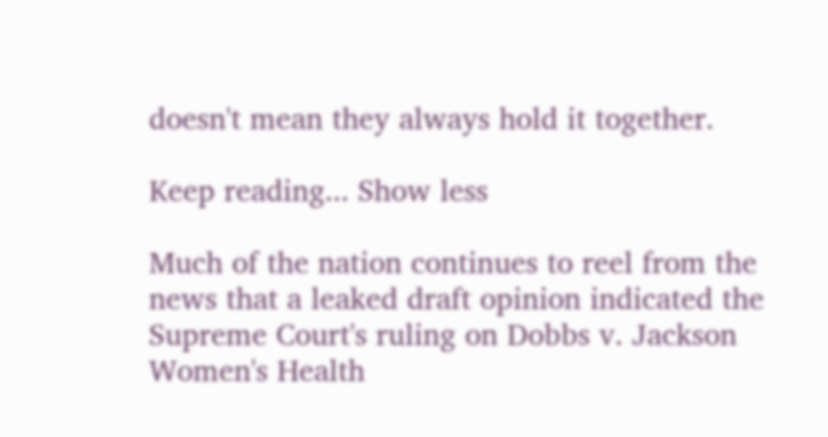doesn't mean they always hold it together.

Keep reading... Show less

Much of the nation continues to reel from the news that a leaked draft opinion indicated the Supreme Court's ruling on Dobbs v. Jackson Women's Health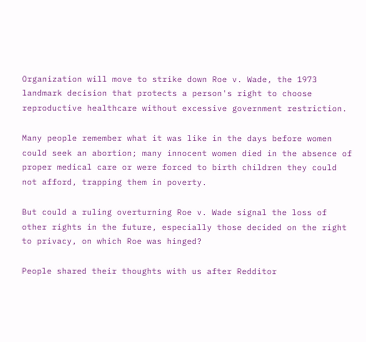Organization will move to strike down Roe v. Wade, the 1973 landmark decision that protects a person's right to choose reproductive healthcare without excessive government restriction.

Many people remember what it was like in the days before women could seek an abortion; many innocent women died in the absence of proper medical care or were forced to birth children they could not afford, trapping them in poverty.

But could a ruling overturning Roe v. Wade signal the loss of other rights in the future, especially those decided on the right to privacy, on which Roe was hinged?

People shared their thoughts with us after Redditor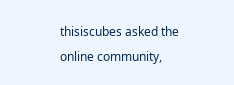thisiscubes asked the online community,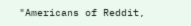"Americans of Reddit,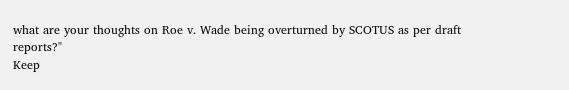what are your thoughts on Roe v. Wade being overturned by SCOTUS as per draft reports?"
Keep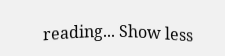reading... Show less